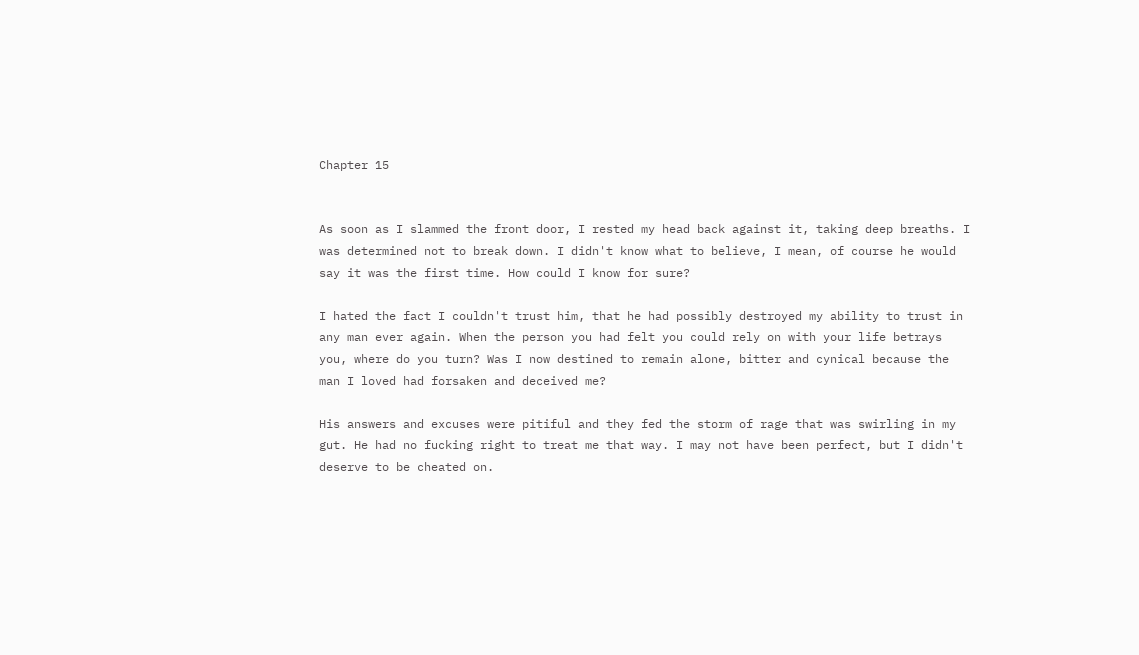Chapter 15


As soon as I slammed the front door, I rested my head back against it, taking deep breaths. I was determined not to break down. I didn't know what to believe, I mean, of course he would say it was the first time. How could I know for sure?

I hated the fact I couldn't trust him, that he had possibly destroyed my ability to trust in any man ever again. When the person you had felt you could rely on with your life betrays you, where do you turn? Was I now destined to remain alone, bitter and cynical because the man I loved had forsaken and deceived me?

His answers and excuses were pitiful and they fed the storm of rage that was swirling in my gut. He had no fucking right to treat me that way. I may not have been perfect, but I didn't deserve to be cheated on.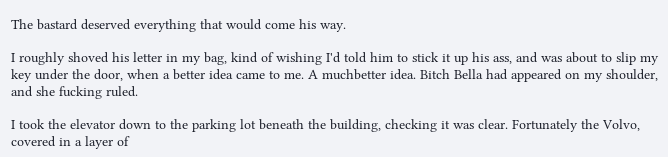The bastard deserved everything that would come his way.

I roughly shoved his letter in my bag, kind of wishing I'd told him to stick it up his ass, and was about to slip my key under the door, when a better idea came to me. A muchbetter idea. Bitch Bella had appeared on my shoulder, and she fucking ruled.

I took the elevator down to the parking lot beneath the building, checking it was clear. Fortunately the Volvo, covered in a layer of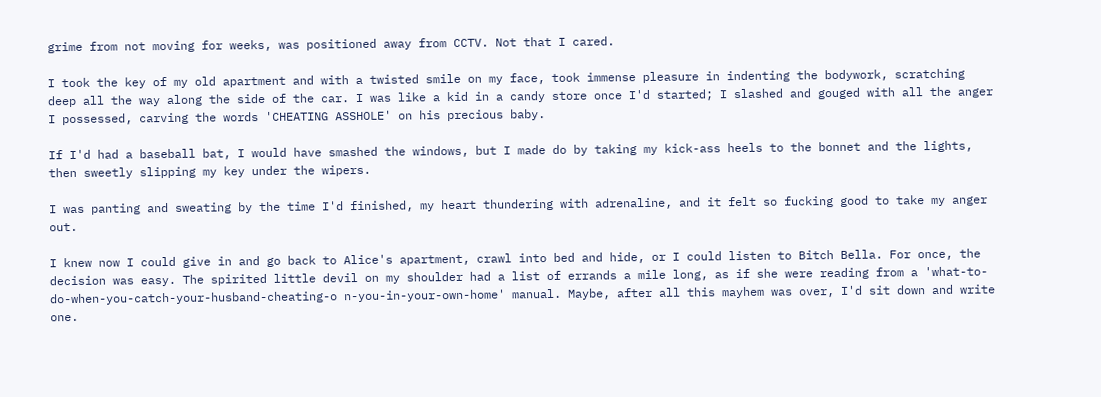grime from not moving for weeks, was positioned away from CCTV. Not that I cared.

I took the key of my old apartment and with a twisted smile on my face, took immense pleasure in indenting the bodywork, scratching deep all the way along the side of the car. I was like a kid in a candy store once I'd started; I slashed and gouged with all the anger I possessed, carving the words 'CHEATING ASSHOLE' on his precious baby.

If I'd had a baseball bat, I would have smashed the windows, but I made do by taking my kick-ass heels to the bonnet and the lights, then sweetly slipping my key under the wipers.

I was panting and sweating by the time I'd finished, my heart thundering with adrenaline, and it felt so fucking good to take my anger out.

I knew now I could give in and go back to Alice's apartment, crawl into bed and hide, or I could listen to Bitch Bella. For once, the decision was easy. The spirited little devil on my shoulder had a list of errands a mile long, as if she were reading from a 'what-to-do-when-you-catch-your-husband-cheating-o n-you-in-your-own-home' manual. Maybe, after all this mayhem was over, I'd sit down and write one.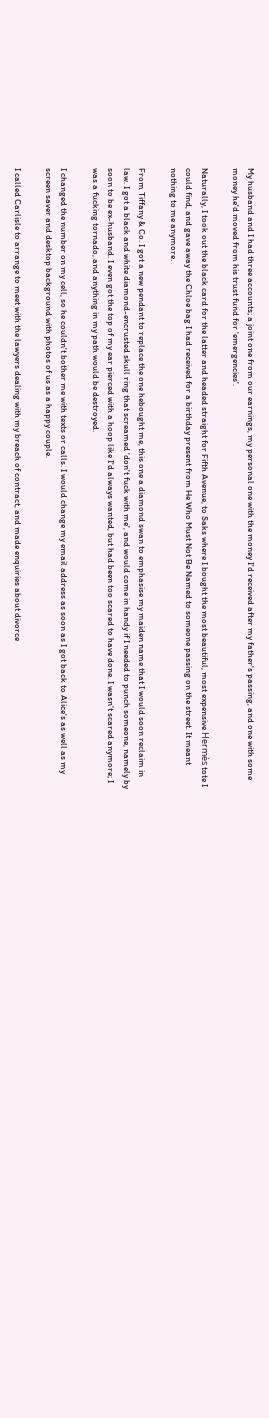My husband and I had three accounts; a joint one from our earnings, my personal one with the money I'd received after my father's passing, and one with some money he'd moved from his trust fund for 'emergencies'.

Naturally, I took out the black card for the latter and headed straight for Fifth Avenue, to Saks where I bought the most beautiful, most expensive Hermès tote I could find, and gave away the Chloe bag I had received for a birthday present from He Who Must Not Be Named to someone passing on the street. It meant nothing to me anymore.

From Tiffany & Co. I got a new pendant to replace the one hebought me, this one a diamond swan to emphasise my maiden name that I would soon reclaim in law. I got a black and white diamond-encrusted skull ring that screamed 'don't fuck with me', and would come in handy if I needed to punch someone, namely by soon to be ex-husband. I even got the top of my ear pierced with a hoop like I'd always wanted, but had been too scared to have done. I wasn't scared anymore; I was a fucking tornado, and anything in my path would be destroyed.

I changed the number on my cell, so he couldn't bother me with texts or calls. I would change my email address as soon as I got back to Alice's as well as my screen saver and desktop background with photos of us as a happy couple.

I called Carlisle to arrange to meet with the lawyers dealing with my breach of contract, and made enquiries about divorce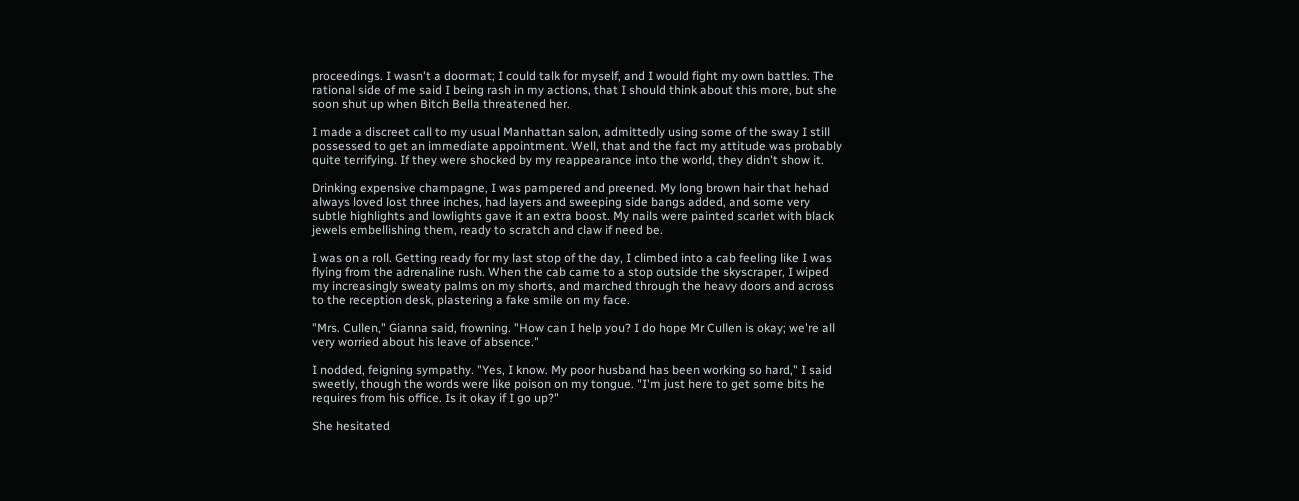proceedings. I wasn't a doormat; I could talk for myself, and I would fight my own battles. The rational side of me said I being rash in my actions, that I should think about this more, but she soon shut up when Bitch Bella threatened her.

I made a discreet call to my usual Manhattan salon, admittedly using some of the sway I still possessed to get an immediate appointment. Well, that and the fact my attitude was probably quite terrifying. If they were shocked by my reappearance into the world, they didn't show it.

Drinking expensive champagne, I was pampered and preened. My long brown hair that hehad always loved lost three inches, had layers and sweeping side bangs added, and some very subtle highlights and lowlights gave it an extra boost. My nails were painted scarlet with black jewels embellishing them, ready to scratch and claw if need be.

I was on a roll. Getting ready for my last stop of the day, I climbed into a cab feeling like I was flying from the adrenaline rush. When the cab came to a stop outside the skyscraper, I wiped my increasingly sweaty palms on my shorts, and marched through the heavy doors and across to the reception desk, plastering a fake smile on my face.

"Mrs. Cullen," Gianna said, frowning. "How can I help you? I do hope Mr Cullen is okay; we're all very worried about his leave of absence."

I nodded, feigning sympathy. "Yes, I know. My poor husband has been working so hard," I said sweetly, though the words were like poison on my tongue. "I'm just here to get some bits he requires from his office. Is it okay if I go up?"

She hesitated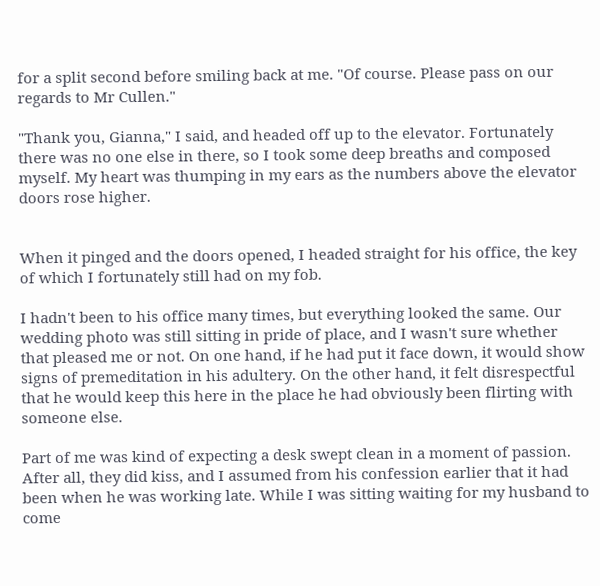for a split second before smiling back at me. "Of course. Please pass on our regards to Mr Cullen."

"Thank you, Gianna," I said, and headed off up to the elevator. Fortunately there was no one else in there, so I took some deep breaths and composed myself. My heart was thumping in my ears as the numbers above the elevator doors rose higher.


When it pinged and the doors opened, I headed straight for his office, the key of which I fortunately still had on my fob.

I hadn't been to his office many times, but everything looked the same. Our wedding photo was still sitting in pride of place, and I wasn't sure whether that pleased me or not. On one hand, if he had put it face down, it would show signs of premeditation in his adultery. On the other hand, it felt disrespectful that he would keep this here in the place he had obviously been flirting with someone else.

Part of me was kind of expecting a desk swept clean in a moment of passion. After all, they did kiss, and I assumed from his confession earlier that it had been when he was working late. While I was sitting waiting for my husband to come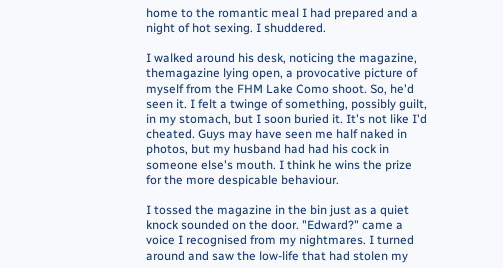home to the romantic meal I had prepared and a night of hot sexing. I shuddered.

I walked around his desk, noticing the magazine, themagazine lying open, a provocative picture of myself from the FHM Lake Como shoot. So, he'd seen it. I felt a twinge of something, possibly guilt, in my stomach, but I soon buried it. It's not like I'd cheated. Guys may have seen me half naked in photos, but my husband had had his cock in someone else's mouth. I think he wins the prize for the more despicable behaviour.

I tossed the magazine in the bin just as a quiet knock sounded on the door. "Edward?" came a voice I recognised from my nightmares. I turned around and saw the low-life that had stolen my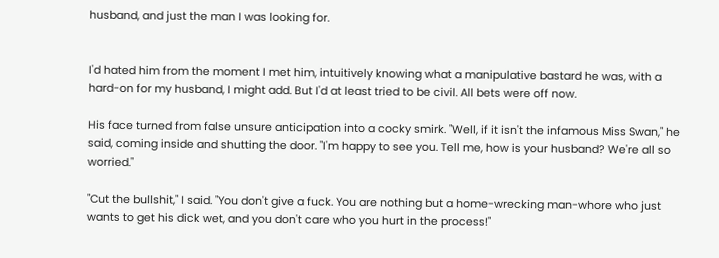husband, and just the man I was looking for.


I'd hated him from the moment I met him, intuitively knowing what a manipulative bastard he was, with a hard-on for my husband, I might add. But I'd at least tried to be civil. All bets were off now.

His face turned from false unsure anticipation into a cocky smirk. "Well, if it isn't the infamous Miss Swan," he said, coming inside and shutting the door. "I'm happy to see you. Tell me, how is your husband? We're all so worried."

"Cut the bullshit," I said. "You don't give a fuck. You are nothing but a home-wrecking man-whore who just wants to get his dick wet, and you don't care who you hurt in the process!"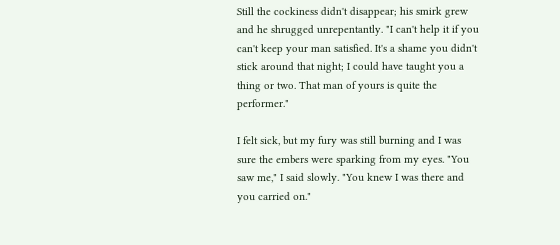Still the cockiness didn't disappear; his smirk grew and he shrugged unrepentantly. "I can't help it if you can't keep your man satisfied. It's a shame you didn't stick around that night; I could have taught you a thing or two. That man of yours is quite the performer."

I felt sick, but my fury was still burning and I was sure the embers were sparking from my eyes. "You saw me," I said slowly. "You knew I was there and you carried on."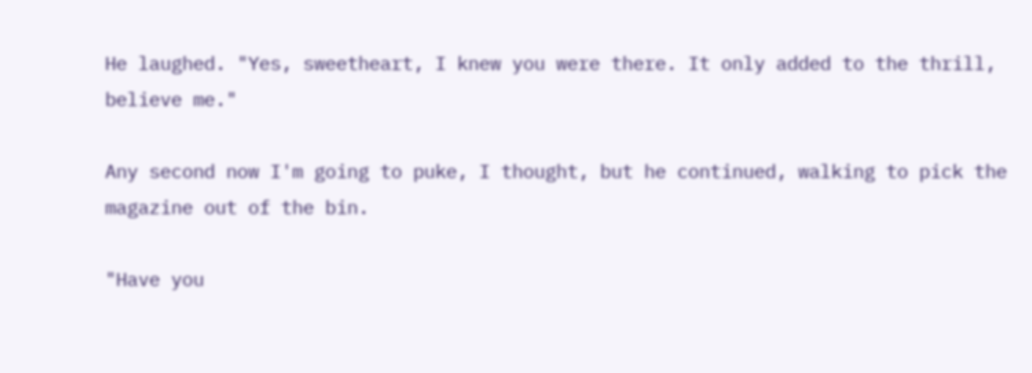He laughed. "Yes, sweetheart, I knew you were there. It only added to the thrill, believe me."

Any second now I'm going to puke, I thought, but he continued, walking to pick the magazine out of the bin.

"Have you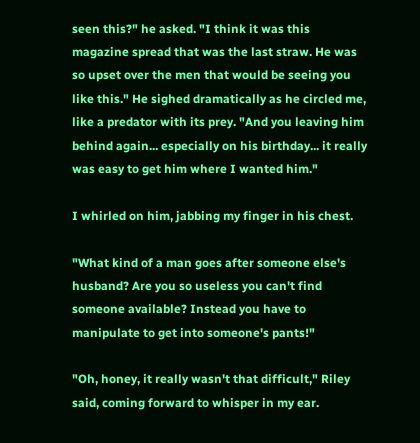seen this?" he asked. "I think it was this magazine spread that was the last straw. He was so upset over the men that would be seeing you like this." He sighed dramatically as he circled me, like a predator with its prey. "And you leaving him behind again... especially on his birthday... it really was easy to get him where I wanted him."

I whirled on him, jabbing my finger in his chest.

"What kind of a man goes after someone else's husband? Are you so useless you can't find someone available? Instead you have to manipulate to get into someone's pants!"

"Oh, honey, it really wasn't that difficult," Riley said, coming forward to whisper in my ear.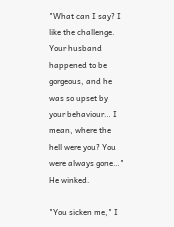"What can I say? I like the challenge. Your husband happened to be gorgeous, and he was so upset by your behaviour… I mean, where the hell were you? You were always gone…" He winked.

"You sicken me," I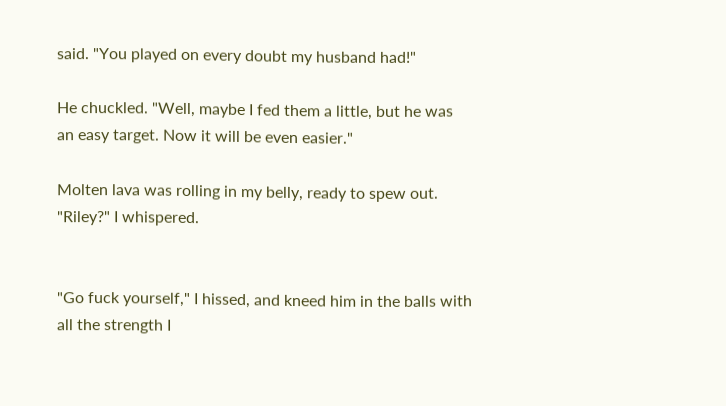said. "You played on every doubt my husband had!"

He chuckled. "Well, maybe I fed them a little, but he was an easy target. Now it will be even easier."

Molten lava was rolling in my belly, ready to spew out. "Riley?" I whispered.


"Go fuck yourself," I hissed, and kneed him in the balls with all the strength I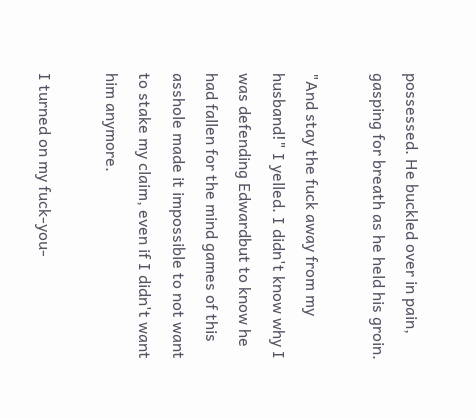possessed. He buckled over in pain, gasping for breath as he held his groin.

"And stay the fuck away from my husband!" I yelled. I didn't know why I was defending Edwardbut to know he had fallen for the mind games of this asshole made it impossible to not want to stake my claim, even if I didn't want him anymore.

I turned on my fuck-you-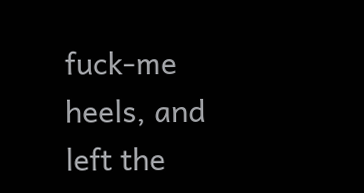fuck-me heels, and left the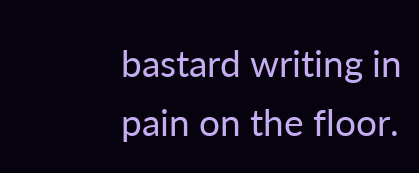bastard writing in pain on the floor.